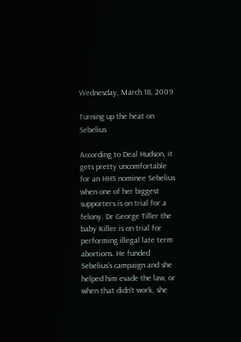Wednesday, March 18, 2009

Turning up the heat on Sebelius

According to Deal Hudson, it gets pretty uncomfortable for an HHS nominee Sebelius when one of her biggest supporters is on trial for a felony. Dr George Tiller the baby Killer is on trial for performing illegal late term abortions. He funded Sebelius's campaign and she helped him evade the law, or when that didn't work, she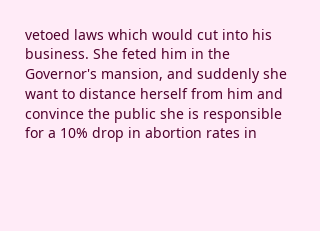vetoed laws which would cut into his business. She feted him in the Governor's mansion, and suddenly she want to distance herself from him and convince the public she is responsible for a 10% drop in abortion rates in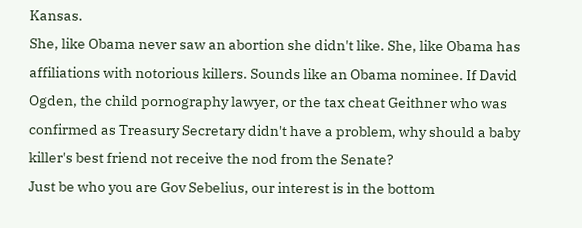Kansas.
She, like Obama never saw an abortion she didn't like. She, like Obama has affiliations with notorious killers. Sounds like an Obama nominee. If David Ogden, the child pornography lawyer, or the tax cheat Geithner who was confirmed as Treasury Secretary didn't have a problem, why should a baby killer's best friend not receive the nod from the Senate?
Just be who you are Gov Sebelius, our interest is in the bottom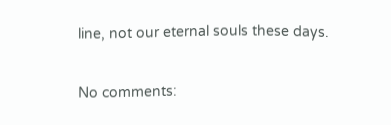line, not our eternal souls these days.

No comments: